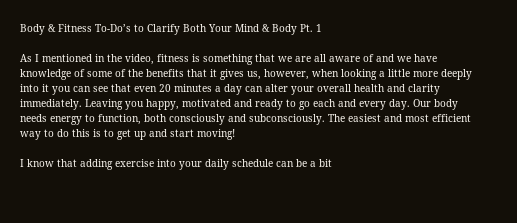Body & Fitness To-Do’s to Clarify Both Your Mind & Body Pt. 1

As I mentioned in the video, fitness is something that we are all aware of and we have knowledge of some of the benefits that it gives us, however, when looking a little more deeply into it you can see that even 20 minutes a day can alter your overall health and clarity immediately. Leaving you happy, motivated and ready to go each and every day. Our body needs energy to function, both consciously and subconsciously. The easiest and most efficient way to do this is to get up and start moving!

I know that adding exercise into your daily schedule can be a bit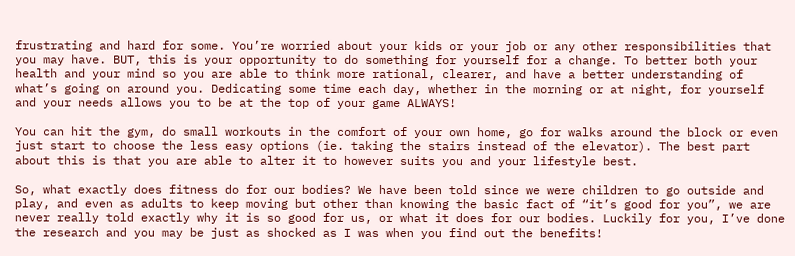frustrating and hard for some. You’re worried about your kids or your job or any other responsibilities that you may have. BUT, this is your opportunity to do something for yourself for a change. To better both your health and your mind so you are able to think more rational, clearer, and have a better understanding of what’s going on around you. Dedicating some time each day, whether in the morning or at night, for yourself and your needs allows you to be at the top of your game ALWAYS!

You can hit the gym, do small workouts in the comfort of your own home, go for walks around the block or even just start to choose the less easy options (ie. taking the stairs instead of the elevator). The best part about this is that you are able to alter it to however suits you and your lifestyle best.

So, what exactly does fitness do for our bodies? We have been told since we were children to go outside and play, and even as adults to keep moving but other than knowing the basic fact of “it’s good for you”, we are never really told exactly why it is so good for us, or what it does for our bodies. Luckily for you, I’ve done the research and you may be just as shocked as I was when you find out the benefits!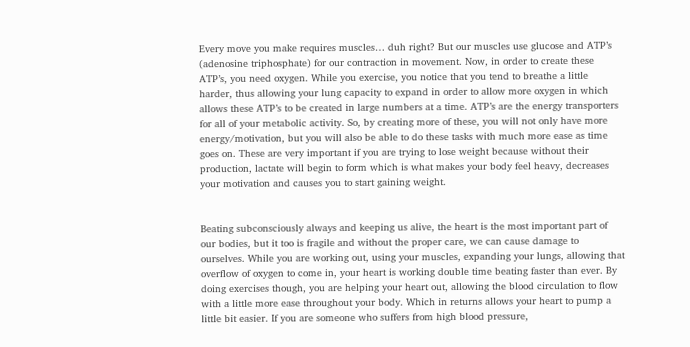Every move you make requires muscles… duh right? But our muscles use glucose and ATP’s (adenosine triphosphate) for our contraction in movement. Now, in order to create these ATP’s, you need oxygen. While you exercise, you notice that you tend to breathe a little harder, thus allowing your lung capacity to expand in order to allow more oxygen in which allows these ATP’s to be created in large numbers at a time. ATP’s are the energy transporters for all of your metabolic activity. So, by creating more of these, you will not only have more energy/motivation, but you will also be able to do these tasks with much more ease as time goes on. These are very important if you are trying to lose weight because without their production, lactate will begin to form which is what makes your body feel heavy, decreases your motivation and causes you to start gaining weight.


Beating subconsciously always and keeping us alive, the heart is the most important part of our bodies, but it too is fragile and without the proper care, we can cause damage to ourselves. While you are working out, using your muscles, expanding your lungs, allowing that overflow of oxygen to come in, your heart is working double time beating faster than ever. By doing exercises though, you are helping your heart out, allowing the blood circulation to flow with a little more ease throughout your body. Which in returns allows your heart to pump a little bit easier. If you are someone who suffers from high blood pressure,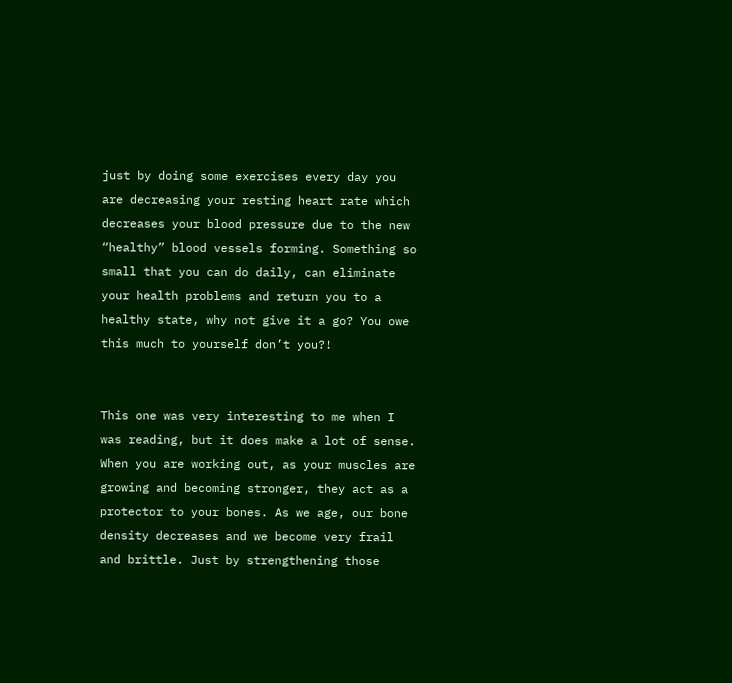just by doing some exercises every day you are decreasing your resting heart rate which decreases your blood pressure due to the new “healthy” blood vessels forming. Something so small that you can do daily, can eliminate your health problems and return you to a healthy state, why not give it a go? You owe this much to yourself don’t you?!


This one was very interesting to me when I was reading, but it does make a lot of sense. When you are working out, as your muscles are growing and becoming stronger, they act as a protector to your bones. As we age, our bone density decreases and we become very frail and brittle. Just by strengthening those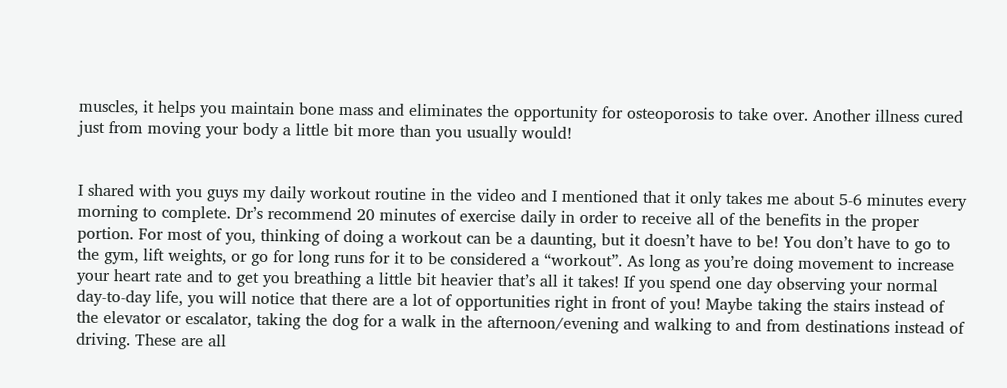muscles, it helps you maintain bone mass and eliminates the opportunity for osteoporosis to take over. Another illness cured just from moving your body a little bit more than you usually would!


I shared with you guys my daily workout routine in the video and I mentioned that it only takes me about 5-6 minutes every morning to complete. Dr’s recommend 20 minutes of exercise daily in order to receive all of the benefits in the proper portion. For most of you, thinking of doing a workout can be a daunting, but it doesn’t have to be! You don’t have to go to the gym, lift weights, or go for long runs for it to be considered a “workout”. As long as you’re doing movement to increase your heart rate and to get you breathing a little bit heavier that’s all it takes! If you spend one day observing your normal day-to-day life, you will notice that there are a lot of opportunities right in front of you! Maybe taking the stairs instead of the elevator or escalator, taking the dog for a walk in the afternoon/evening and walking to and from destinations instead of driving. These are all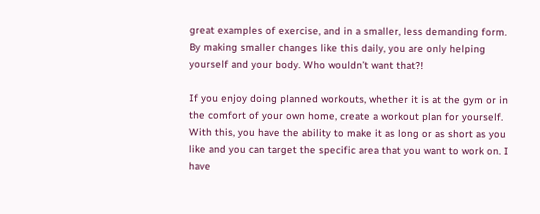great examples of exercise, and in a smaller, less demanding form. By making smaller changes like this daily, you are only helping yourself and your body. Who wouldn’t want that?!

If you enjoy doing planned workouts, whether it is at the gym or in the comfort of your own home, create a workout plan for yourself. With this, you have the ability to make it as long or as short as you like and you can target the specific area that you want to work on. I have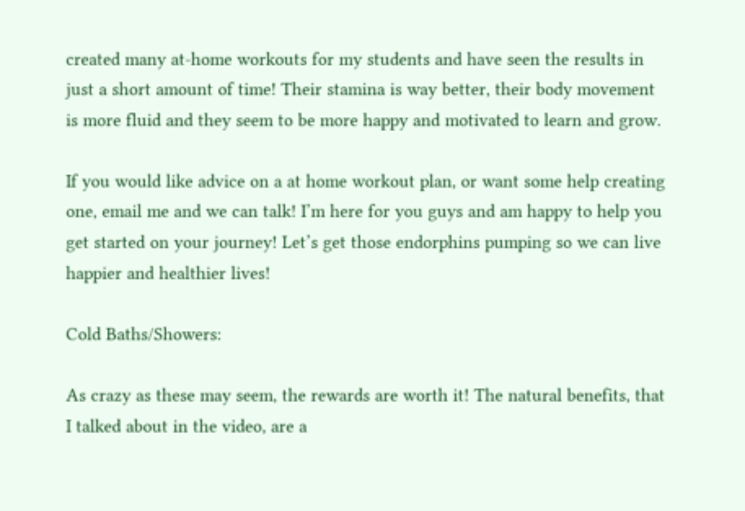created many at-home workouts for my students and have seen the results in just a short amount of time! Their stamina is way better, their body movement is more fluid and they seem to be more happy and motivated to learn and grow.

If you would like advice on a at home workout plan, or want some help creating one, email me and we can talk! I’m here for you guys and am happy to help you get started on your journey! Let’s get those endorphins pumping so we can live happier and healthier lives!

Cold Baths/Showers:

As crazy as these may seem, the rewards are worth it! The natural benefits, that I talked about in the video, are a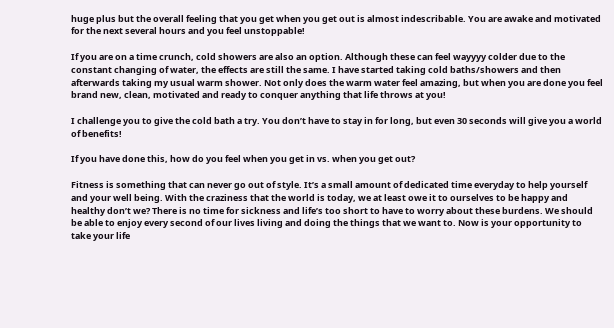huge plus but the overall feeling that you get when you get out is almost indescribable. You are awake and motivated for the next several hours and you feel unstoppable!

If you are on a time crunch, cold showers are also an option. Although these can feel wayyyy colder due to the constant changing of water, the effects are still the same. I have started taking cold baths/showers and then afterwards taking my usual warm shower. Not only does the warm water feel amazing, but when you are done you feel brand new, clean, motivated and ready to conquer anything that life throws at you!

I challenge you to give the cold bath a try. You don’t have to stay in for long, but even 30 seconds will give you a world of benefits!

If you have done this, how do you feel when you get in vs. when you get out?

Fitness is something that can never go out of style. It’s a small amount of dedicated time everyday to help yourself and your well being. With the craziness that the world is today, we at least owe it to ourselves to be happy and healthy don’t we? There is no time for sickness and life’s too short to have to worry about these burdens. We should be able to enjoy every second of our lives living and doing the things that we want to. Now is your opportunity to take your life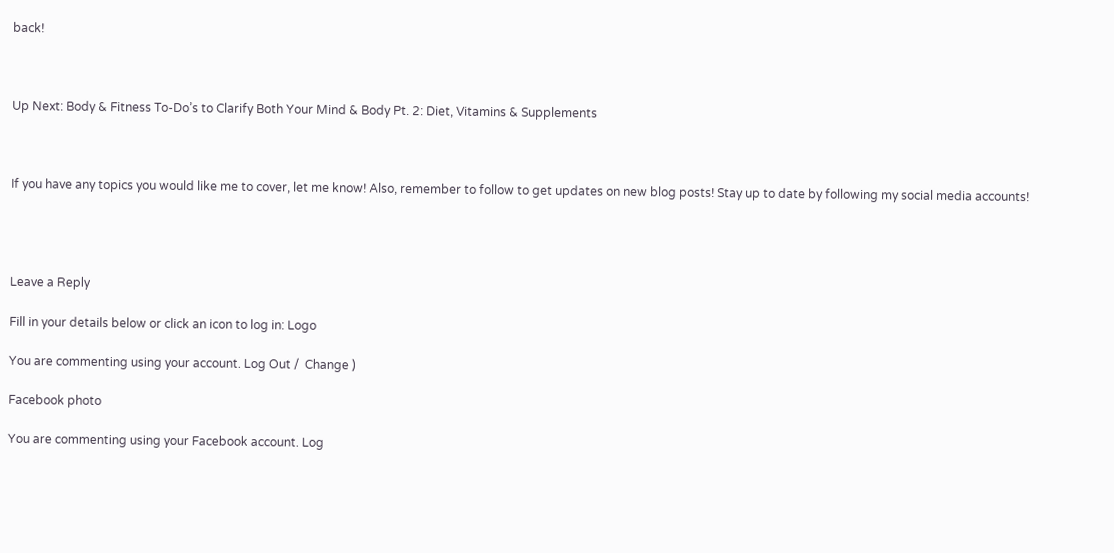back!



Up Next: Body & Fitness To-Do’s to Clarify Both Your Mind & Body Pt. 2: Diet, Vitamins & Supplements



If you have any topics you would like me to cover, let me know! Also, remember to follow to get updates on new blog posts! Stay up to date by following my social media accounts!




Leave a Reply

Fill in your details below or click an icon to log in: Logo

You are commenting using your account. Log Out /  Change )

Facebook photo

You are commenting using your Facebook account. Log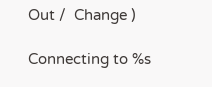Out /  Change )

Connecting to %s